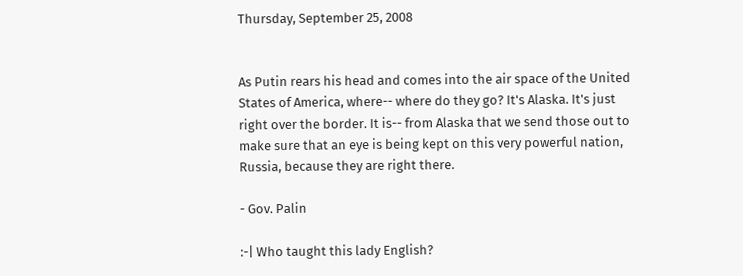Thursday, September 25, 2008


As Putin rears his head and comes into the air space of the United States of America, where-- where do they go? It's Alaska. It's just right over the border. It is-- from Alaska that we send those out to make sure that an eye is being kept on this very powerful nation, Russia, because they are right there.

- Gov. Palin

:-| Who taught this lady English?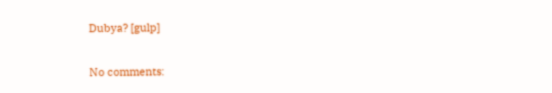Dubya? [gulp]

No comments: